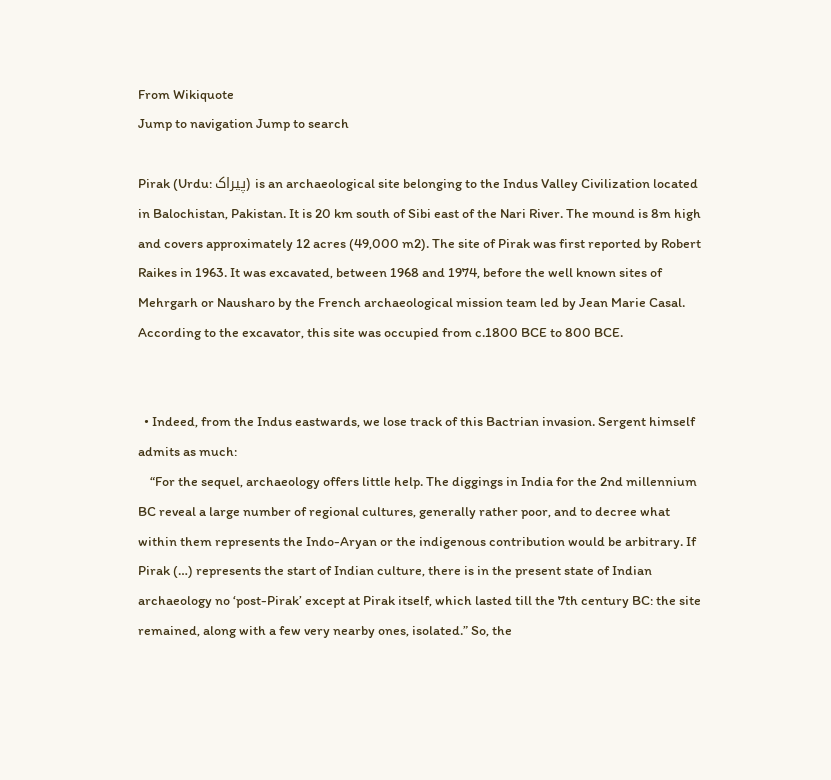From Wikiquote
Jump to navigation Jump to search

Pirak (Urdu: پیراک) is an archaeological site belonging to the Indus Valley Civilization located in Balochistan, Pakistan. It is 20 km south of Sibi east of the Nari River. The mound is 8m high and covers approximately 12 acres (49,000 m2). The site of Pirak was first reported by Robert Raikes in 1963. It was excavated, between 1968 and 1974, before the well known sites of Mehrgarh or Nausharo by the French archaeological mission team led by Jean Marie Casal. According to the excavator, this site was occupied from c.1800 BCE to 800 BCE.


  • Indeed, from the Indus eastwards, we lose track of this Bactrian invasion. Sergent himself admits as much:
    “For the sequel, archaeology offers little help. The diggings in India for the 2nd millennium BC reveal a large number of regional cultures, generally rather poor, and to decree what within them represents the Indo-Aryan or the indigenous contribution would be arbitrary. If Pirak (…) represents the start of Indian culture, there is in the present state of Indian archaeology no ‘post-Pirak’ except at Pirak itself, which lasted till the 7th century BC: the site remained, along with a few very nearby ones, isolated.” So, the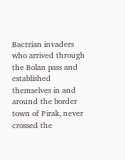Bactrian invaders who arrived through the Bolan pass and established themselves in and around the border town of Pirak, never crossed the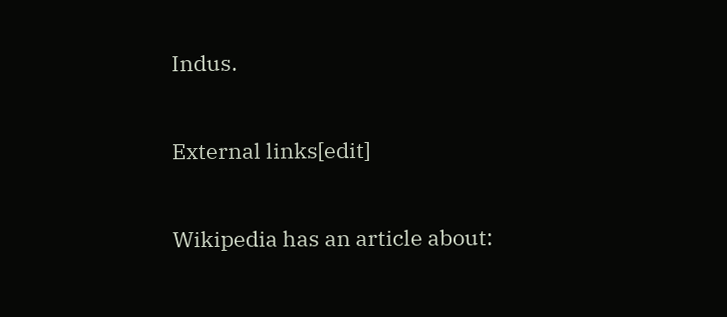Indus.

External links[edit]

Wikipedia has an article about: